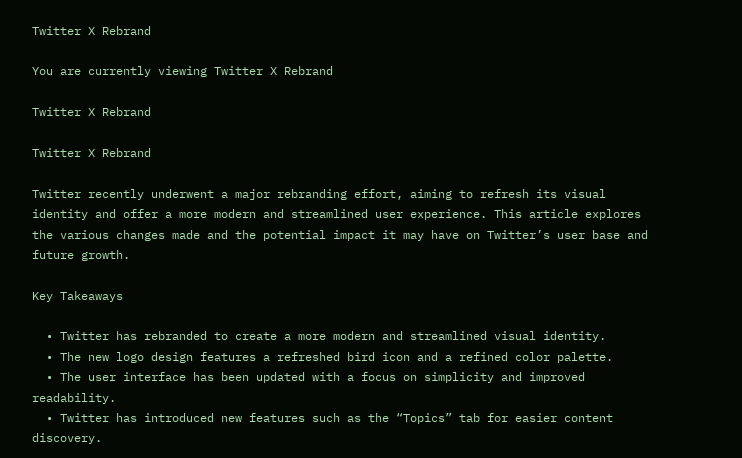Twitter X Rebrand

You are currently viewing Twitter X Rebrand

Twitter X Rebrand

Twitter X Rebrand

Twitter recently underwent a major rebranding effort, aiming to refresh its visual identity and offer a more modern and streamlined user experience. This article explores the various changes made and the potential impact it may have on Twitter’s user base and future growth.

Key Takeaways

  • Twitter has rebranded to create a more modern and streamlined visual identity.
  • The new logo design features a refreshed bird icon and a refined color palette.
  • The user interface has been updated with a focus on simplicity and improved readability.
  • Twitter has introduced new features such as the “Topics” tab for easier content discovery.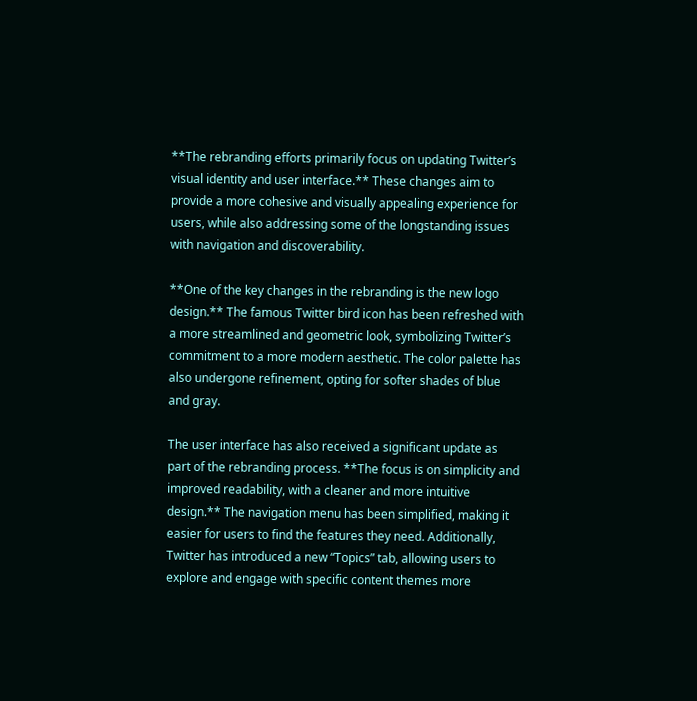**The rebranding efforts primarily focus on updating Twitter’s visual identity and user interface.** These changes aim to provide a more cohesive and visually appealing experience for users, while also addressing some of the longstanding issues with navigation and discoverability.

**One of the key changes in the rebranding is the new logo design.** The famous Twitter bird icon has been refreshed with a more streamlined and geometric look, symbolizing Twitter’s commitment to a more modern aesthetic. The color palette has also undergone refinement, opting for softer shades of blue and gray.

The user interface has also received a significant update as part of the rebranding process. **The focus is on simplicity and improved readability, with a cleaner and more intuitive design.** The navigation menu has been simplified, making it easier for users to find the features they need. Additionally, Twitter has introduced a new “Topics” tab, allowing users to explore and engage with specific content themes more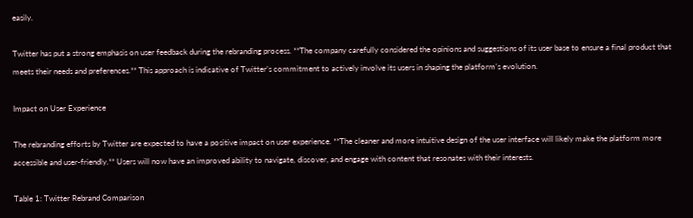easily.

Twitter has put a strong emphasis on user feedback during the rebranding process. **The company carefully considered the opinions and suggestions of its user base to ensure a final product that meets their needs and preferences.** This approach is indicative of Twitter’s commitment to actively involve its users in shaping the platform’s evolution.

Impact on User Experience

The rebranding efforts by Twitter are expected to have a positive impact on user experience. **The cleaner and more intuitive design of the user interface will likely make the platform more accessible and user-friendly.** Users will now have an improved ability to navigate, discover, and engage with content that resonates with their interests.

Table 1: Twitter Rebrand Comparison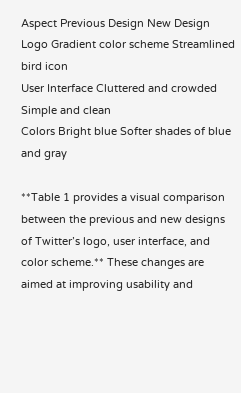Aspect Previous Design New Design
Logo Gradient color scheme Streamlined bird icon
User Interface Cluttered and crowded Simple and clean
Colors Bright blue Softer shades of blue and gray

**Table 1 provides a visual comparison between the previous and new designs of Twitter’s logo, user interface, and color scheme.** These changes are aimed at improving usability and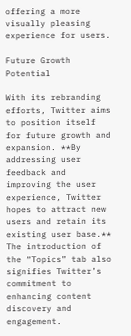offering a more visually pleasing experience for users.

Future Growth Potential

With its rebranding efforts, Twitter aims to position itself for future growth and expansion. **By addressing user feedback and improving the user experience, Twitter hopes to attract new users and retain its existing user base.** The introduction of the “Topics” tab also signifies Twitter’s commitment to enhancing content discovery and engagement.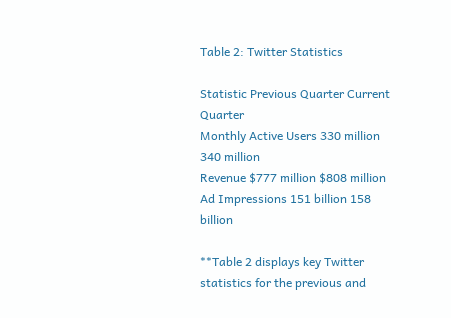Table 2: Twitter Statistics

Statistic Previous Quarter Current Quarter
Monthly Active Users 330 million 340 million
Revenue $777 million $808 million
Ad Impressions 151 billion 158 billion

**Table 2 displays key Twitter statistics for the previous and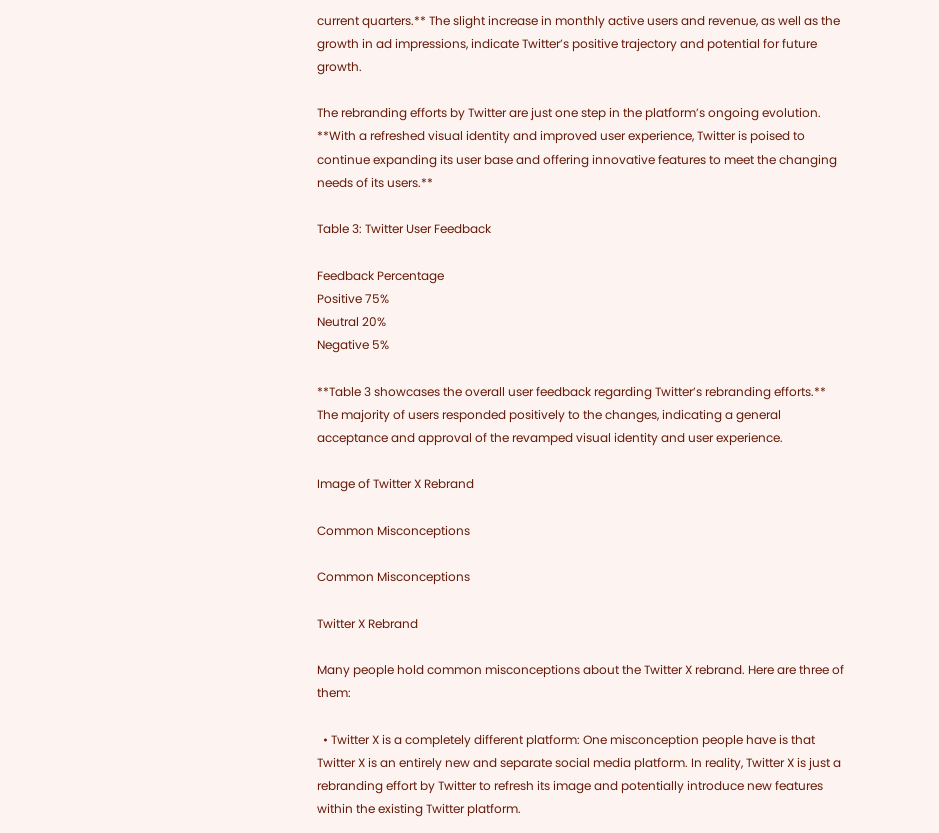current quarters.** The slight increase in monthly active users and revenue, as well as the growth in ad impressions, indicate Twitter’s positive trajectory and potential for future growth.

The rebranding efforts by Twitter are just one step in the platform’s ongoing evolution. **With a refreshed visual identity and improved user experience, Twitter is poised to continue expanding its user base and offering innovative features to meet the changing needs of its users.**

Table 3: Twitter User Feedback

Feedback Percentage
Positive 75%
Neutral 20%
Negative 5%

**Table 3 showcases the overall user feedback regarding Twitter’s rebranding efforts.** The majority of users responded positively to the changes, indicating a general acceptance and approval of the revamped visual identity and user experience.

Image of Twitter X Rebrand

Common Misconceptions

Common Misconceptions

Twitter X Rebrand

Many people hold common misconceptions about the Twitter X rebrand. Here are three of them:

  • Twitter X is a completely different platform: One misconception people have is that Twitter X is an entirely new and separate social media platform. In reality, Twitter X is just a rebranding effort by Twitter to refresh its image and potentially introduce new features within the existing Twitter platform.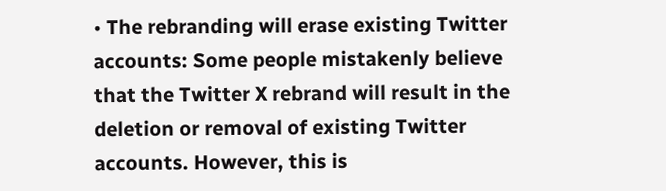• The rebranding will erase existing Twitter accounts: Some people mistakenly believe that the Twitter X rebrand will result in the deletion or removal of existing Twitter accounts. However, this is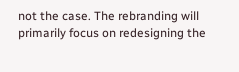not the case. The rebranding will primarily focus on redesigning the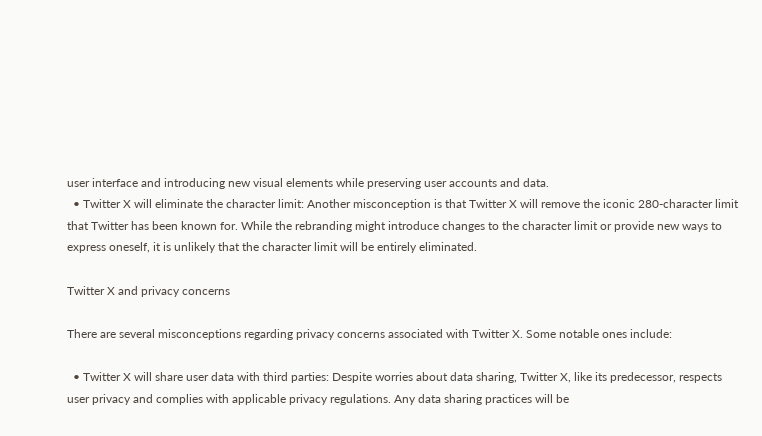user interface and introducing new visual elements while preserving user accounts and data.
  • Twitter X will eliminate the character limit: Another misconception is that Twitter X will remove the iconic 280-character limit that Twitter has been known for. While the rebranding might introduce changes to the character limit or provide new ways to express oneself, it is unlikely that the character limit will be entirely eliminated.

Twitter X and privacy concerns

There are several misconceptions regarding privacy concerns associated with Twitter X. Some notable ones include:

  • Twitter X will share user data with third parties: Despite worries about data sharing, Twitter X, like its predecessor, respects user privacy and complies with applicable privacy regulations. Any data sharing practices will be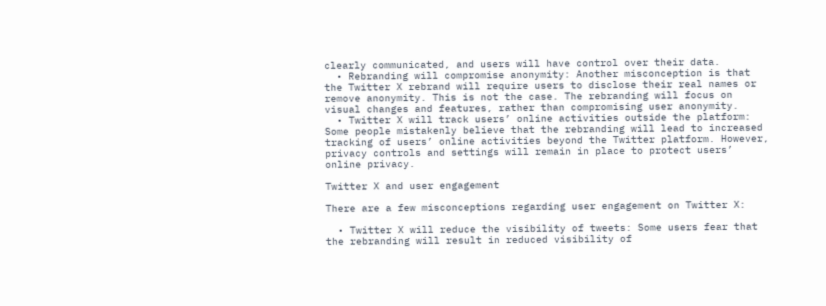clearly communicated, and users will have control over their data.
  • Rebranding will compromise anonymity: Another misconception is that the Twitter X rebrand will require users to disclose their real names or remove anonymity. This is not the case. The rebranding will focus on visual changes and features, rather than compromising user anonymity.
  • Twitter X will track users’ online activities outside the platform: Some people mistakenly believe that the rebranding will lead to increased tracking of users’ online activities beyond the Twitter platform. However, privacy controls and settings will remain in place to protect users’ online privacy.

Twitter X and user engagement

There are a few misconceptions regarding user engagement on Twitter X:

  • Twitter X will reduce the visibility of tweets: Some users fear that the rebranding will result in reduced visibility of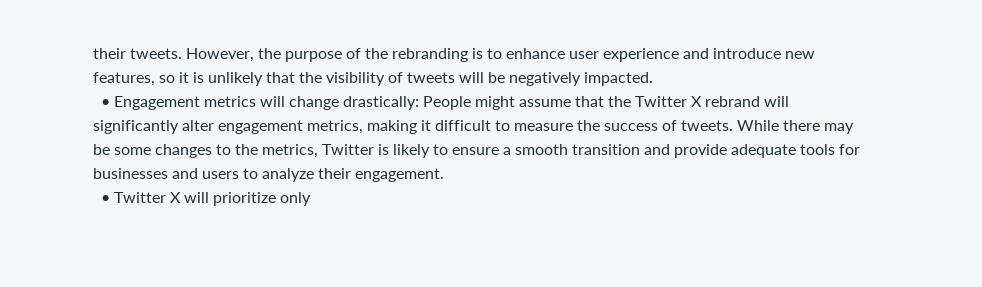their tweets. However, the purpose of the rebranding is to enhance user experience and introduce new features, so it is unlikely that the visibility of tweets will be negatively impacted.
  • Engagement metrics will change drastically: People might assume that the Twitter X rebrand will significantly alter engagement metrics, making it difficult to measure the success of tweets. While there may be some changes to the metrics, Twitter is likely to ensure a smooth transition and provide adequate tools for businesses and users to analyze their engagement.
  • Twitter X will prioritize only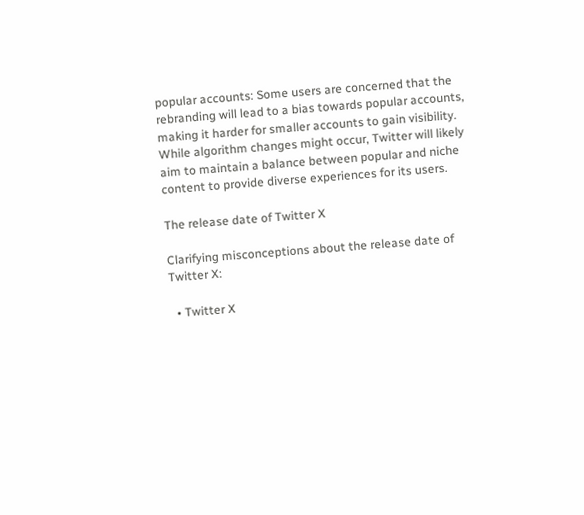popular accounts: Some users are concerned that the rebranding will lead to a bias towards popular accounts, making it harder for smaller accounts to gain visibility. While algorithm changes might occur, Twitter will likely aim to maintain a balance between popular and niche content to provide diverse experiences for its users.

The release date of Twitter X

Clarifying misconceptions about the release date of Twitter X:

  • Twitter X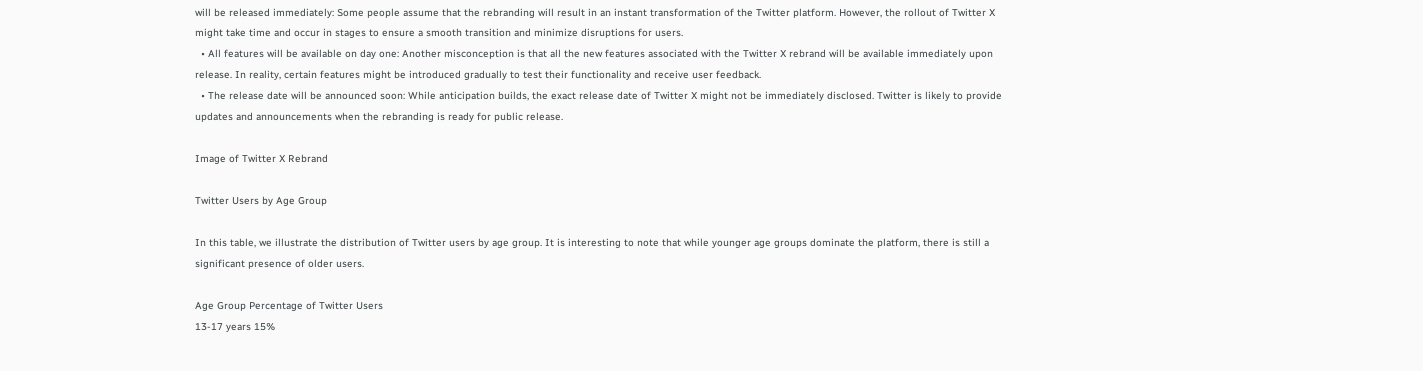will be released immediately: Some people assume that the rebranding will result in an instant transformation of the Twitter platform. However, the rollout of Twitter X might take time and occur in stages to ensure a smooth transition and minimize disruptions for users.
  • All features will be available on day one: Another misconception is that all the new features associated with the Twitter X rebrand will be available immediately upon release. In reality, certain features might be introduced gradually to test their functionality and receive user feedback.
  • The release date will be announced soon: While anticipation builds, the exact release date of Twitter X might not be immediately disclosed. Twitter is likely to provide updates and announcements when the rebranding is ready for public release.

Image of Twitter X Rebrand

Twitter Users by Age Group

In this table, we illustrate the distribution of Twitter users by age group. It is interesting to note that while younger age groups dominate the platform, there is still a significant presence of older users.

Age Group Percentage of Twitter Users
13-17 years 15%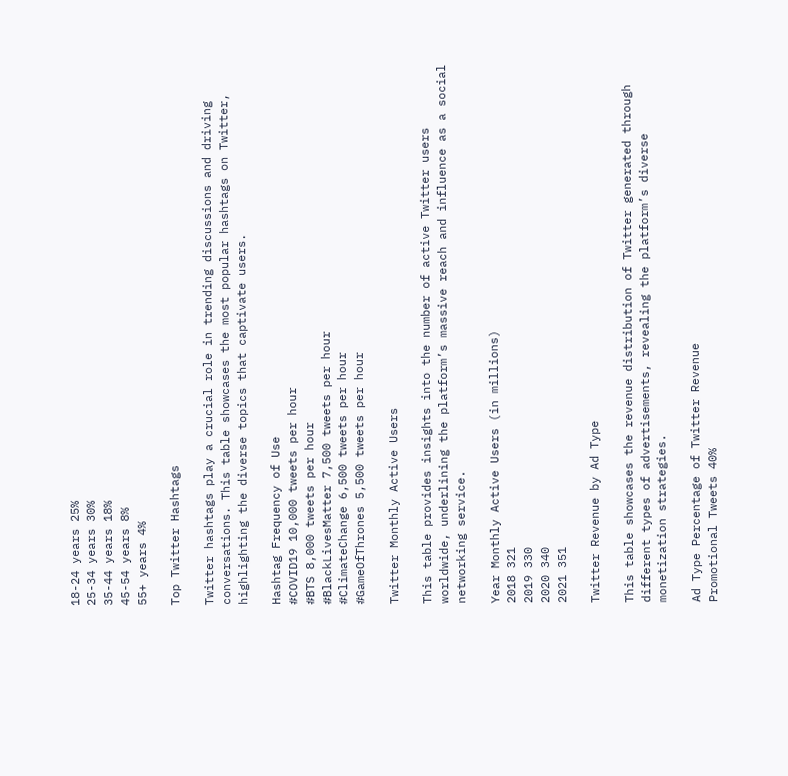18-24 years 25%
25-34 years 30%
35-44 years 18%
45-54 years 8%
55+ years 4%

Top Twitter Hashtags

Twitter hashtags play a crucial role in trending discussions and driving conversations. This table showcases the most popular hashtags on Twitter, highlighting the diverse topics that captivate users.

Hashtag Frequency of Use
#COVID19 10,000 tweets per hour
#BTS 8,000 tweets per hour
#BlackLivesMatter 7,500 tweets per hour
#ClimateChange 6,500 tweets per hour
#GameOfThrones 5,500 tweets per hour

Twitter Monthly Active Users

This table provides insights into the number of active Twitter users worldwide, underlining the platform’s massive reach and influence as a social networking service.

Year Monthly Active Users (in millions)
2018 321
2019 330
2020 340
2021 351

Twitter Revenue by Ad Type

This table showcases the revenue distribution of Twitter generated through different types of advertisements, revealing the platform’s diverse monetization strategies.

Ad Type Percentage of Twitter Revenue
Promotional Tweets 40%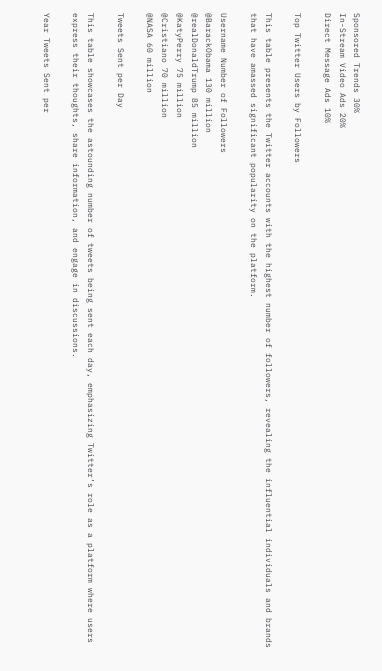Sponsored Trends 30%
In-Stream Video Ads 20%
Direct Message Ads 10%

Top Twitter Users by Followers

This table presents the Twitter accounts with the highest number of followers, revealing the influential individuals and brands that have amassed significant popularity on the platform.

Username Number of Followers
@BarackObama 130 million
@realDonaldTrump 85 million
@KatyPerry 75 million
@Cristiano 70 million
@NASA 60 million

Tweets Sent per Day

This table showcases the astounding number of tweets being sent each day, emphasizing Twitter’s role as a platform where users express their thoughts, share information, and engage in discussions.

Year Tweets Sent per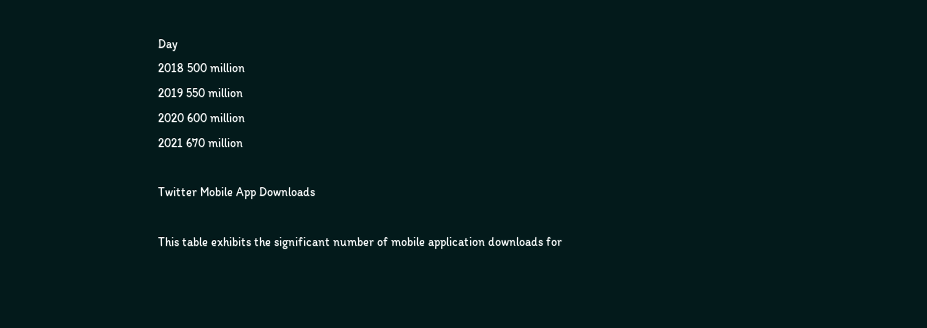Day
2018 500 million
2019 550 million
2020 600 million
2021 670 million

Twitter Mobile App Downloads

This table exhibits the significant number of mobile application downloads for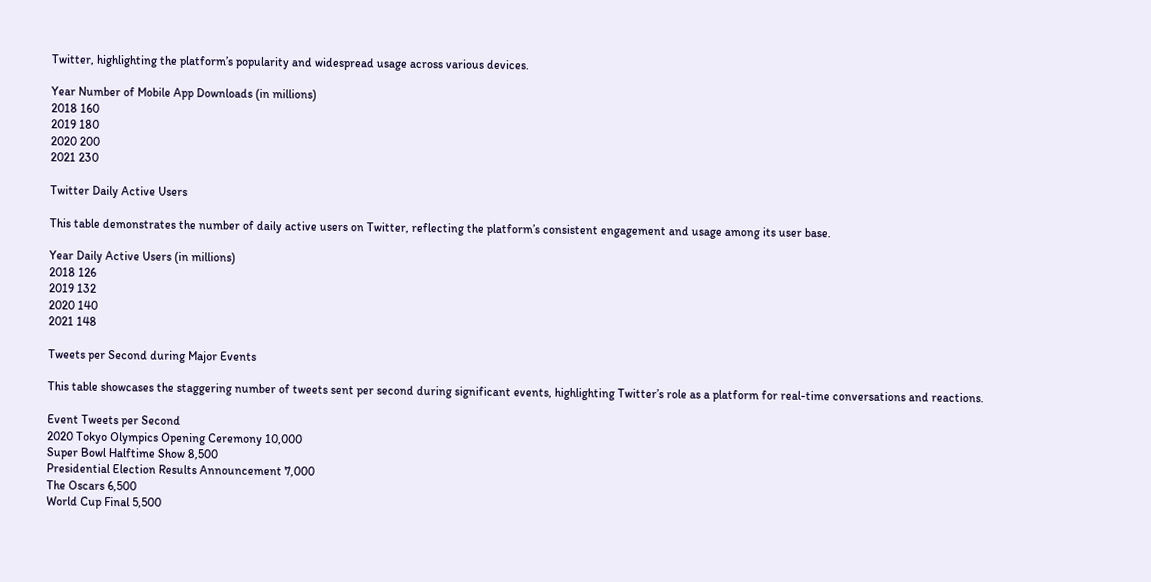Twitter, highlighting the platform’s popularity and widespread usage across various devices.

Year Number of Mobile App Downloads (in millions)
2018 160
2019 180
2020 200
2021 230

Twitter Daily Active Users

This table demonstrates the number of daily active users on Twitter, reflecting the platform’s consistent engagement and usage among its user base.

Year Daily Active Users (in millions)
2018 126
2019 132
2020 140
2021 148

Tweets per Second during Major Events

This table showcases the staggering number of tweets sent per second during significant events, highlighting Twitter’s role as a platform for real-time conversations and reactions.

Event Tweets per Second
2020 Tokyo Olympics Opening Ceremony 10,000
Super Bowl Halftime Show 8,500
Presidential Election Results Announcement 7,000
The Oscars 6,500
World Cup Final 5,500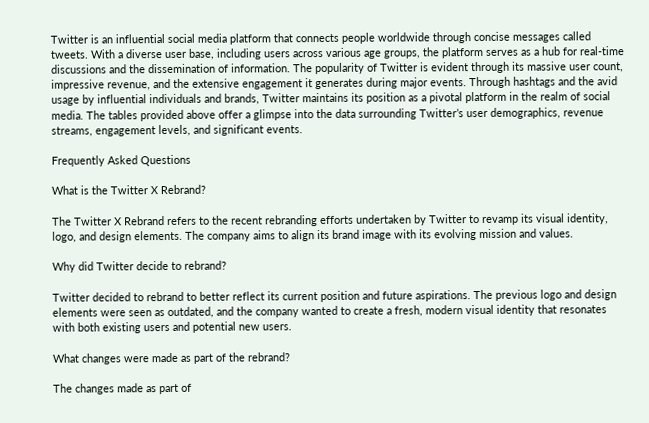Twitter is an influential social media platform that connects people worldwide through concise messages called tweets. With a diverse user base, including users across various age groups, the platform serves as a hub for real-time discussions and the dissemination of information. The popularity of Twitter is evident through its massive user count, impressive revenue, and the extensive engagement it generates during major events. Through hashtags and the avid usage by influential individuals and brands, Twitter maintains its position as a pivotal platform in the realm of social media. The tables provided above offer a glimpse into the data surrounding Twitter’s user demographics, revenue streams, engagement levels, and significant events.

Frequently Asked Questions

What is the Twitter X Rebrand?

The Twitter X Rebrand refers to the recent rebranding efforts undertaken by Twitter to revamp its visual identity, logo, and design elements. The company aims to align its brand image with its evolving mission and values.

Why did Twitter decide to rebrand?

Twitter decided to rebrand to better reflect its current position and future aspirations. The previous logo and design elements were seen as outdated, and the company wanted to create a fresh, modern visual identity that resonates with both existing users and potential new users.

What changes were made as part of the rebrand?

The changes made as part of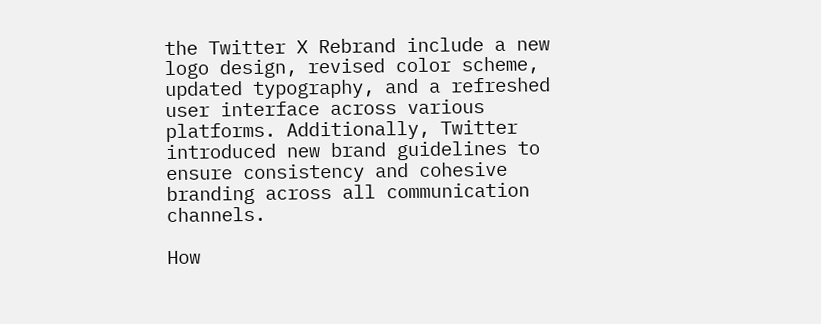the Twitter X Rebrand include a new logo design, revised color scheme, updated typography, and a refreshed user interface across various platforms. Additionally, Twitter introduced new brand guidelines to ensure consistency and cohesive branding across all communication channels.

How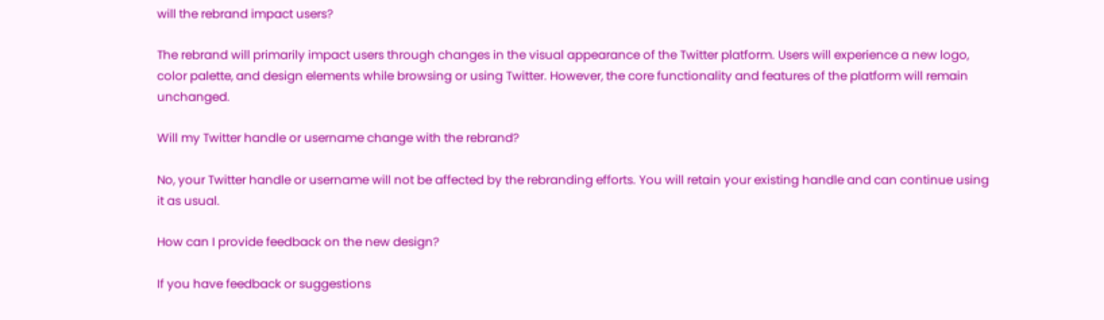will the rebrand impact users?

The rebrand will primarily impact users through changes in the visual appearance of the Twitter platform. Users will experience a new logo, color palette, and design elements while browsing or using Twitter. However, the core functionality and features of the platform will remain unchanged.

Will my Twitter handle or username change with the rebrand?

No, your Twitter handle or username will not be affected by the rebranding efforts. You will retain your existing handle and can continue using it as usual.

How can I provide feedback on the new design?

If you have feedback or suggestions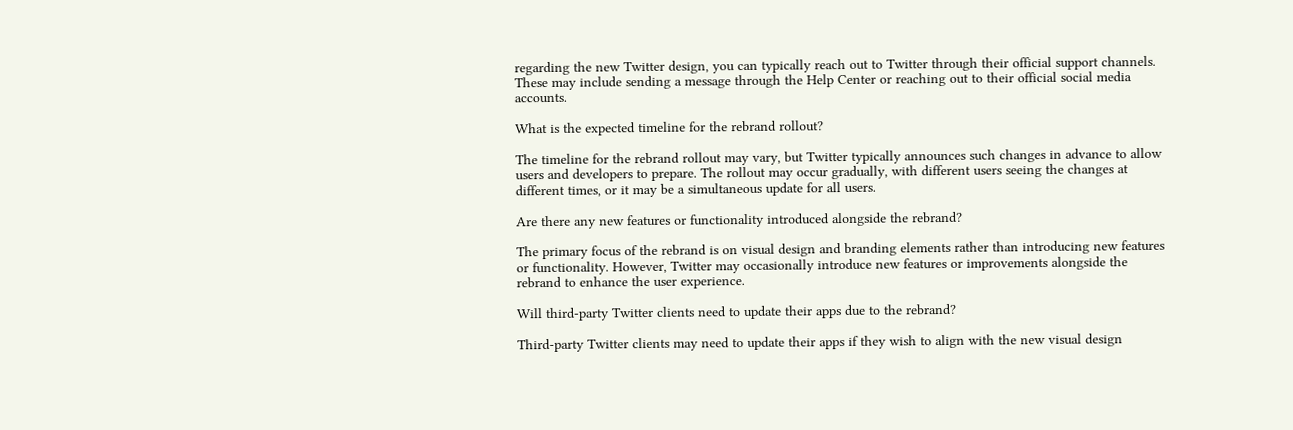regarding the new Twitter design, you can typically reach out to Twitter through their official support channels. These may include sending a message through the Help Center or reaching out to their official social media accounts.

What is the expected timeline for the rebrand rollout?

The timeline for the rebrand rollout may vary, but Twitter typically announces such changes in advance to allow users and developers to prepare. The rollout may occur gradually, with different users seeing the changes at different times, or it may be a simultaneous update for all users.

Are there any new features or functionality introduced alongside the rebrand?

The primary focus of the rebrand is on visual design and branding elements rather than introducing new features or functionality. However, Twitter may occasionally introduce new features or improvements alongside the rebrand to enhance the user experience.

Will third-party Twitter clients need to update their apps due to the rebrand?

Third-party Twitter clients may need to update their apps if they wish to align with the new visual design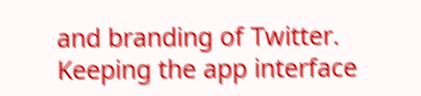and branding of Twitter. Keeping the app interface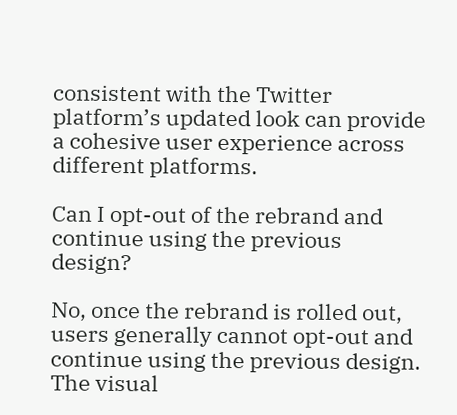consistent with the Twitter platform’s updated look can provide a cohesive user experience across different platforms.

Can I opt-out of the rebrand and continue using the previous design?

No, once the rebrand is rolled out, users generally cannot opt-out and continue using the previous design. The visual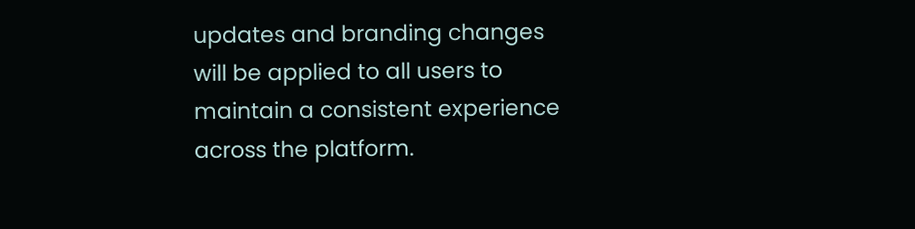updates and branding changes will be applied to all users to maintain a consistent experience across the platform.